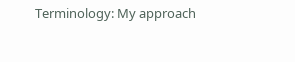Terminology: My approach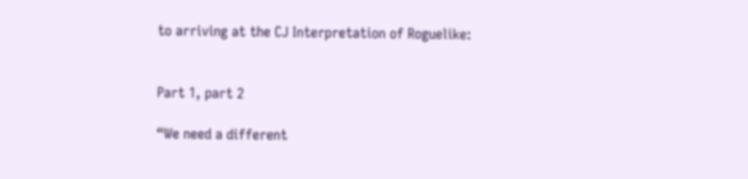to arriving at the CJ Interpretation of Roguelike:


Part 1, part 2

“We need a different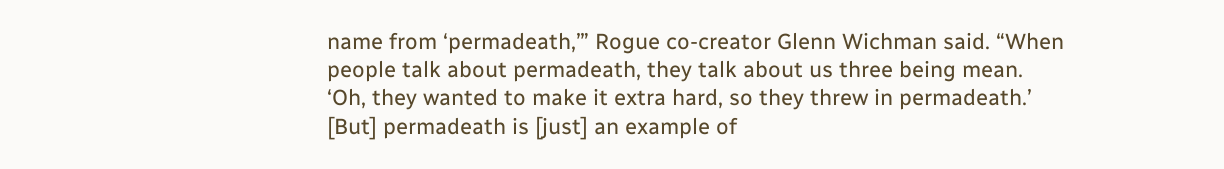name from ‘permadeath,’” Rogue co-creator Glenn Wichman said. “When people talk about permadeath, they talk about us three being mean. ‘Oh, they wanted to make it extra hard, so they threw in permadeath.’ [But] permadeath is [just] an example of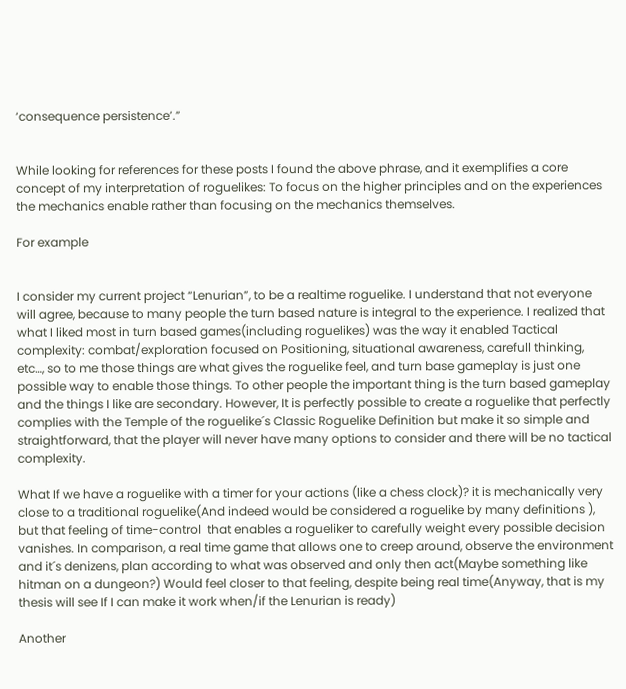‘consequence persistence’.”


While looking for references for these posts I found the above phrase, and it exemplifies a core concept of my interpretation of roguelikes: To focus on the higher principles and on the experiences the mechanics enable rather than focusing on the mechanics themselves.

For example


I consider my current project “Lenurian”, to be a realtime roguelike. I understand that not everyone will agree, because to many people the turn based nature is integral to the experience. I realized that what I liked most in turn based games(including roguelikes) was the way it enabled Tactical complexity: combat/exploration focused on Positioning, situational awareness, carefull thinking, etc…, so to me those things are what gives the roguelike feel, and turn base gameplay is just one possible way to enable those things. To other people the important thing is the turn based gameplay and the things I like are secondary. However, It is perfectly possible to create a roguelike that perfectly complies with the Temple of the roguelike´s Classic Roguelike Definition but make it so simple and straightforward, that the player will never have many options to consider and there will be no tactical complexity.

What If we have a roguelike with a timer for your actions (like a chess clock)? it is mechanically very close to a traditional roguelike(And indeed would be considered a roguelike by many definitions ), but that feeling of time-control  that enables a rogueliker to carefully weight every possible decision vanishes. In comparison, a real time game that allows one to creep around, observe the environment and it´s denizens, plan according to what was observed and only then act(Maybe something like hitman on a dungeon?) Would feel closer to that feeling, despite being real time(Anyway, that is my thesis will see If I can make it work when/if the Lenurian is ready)

Another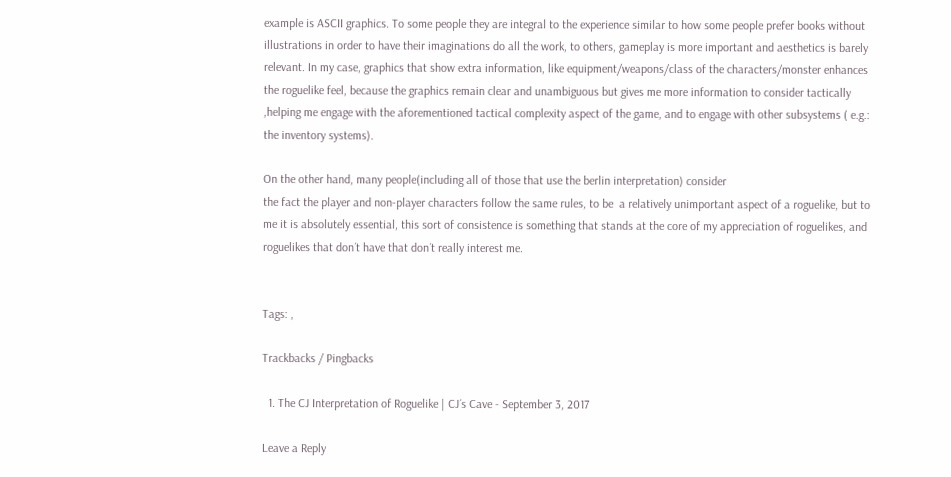example is ASCII graphics. To some people they are integral to the experience similar to how some people prefer books without illustrations in order to have their imaginations do all the work, to others, gameplay is more important and aesthetics is barely relevant. In my case, graphics that show extra information, like equipment/weapons/class of the characters/monster enhances the roguelike feel, because the graphics remain clear and unambiguous but gives me more information to consider tactically ,helping me engage with the aforementioned tactical complexity aspect of the game, and to engage with other subsystems ( e.g.: the inventory systems).

On the other hand, many people(including all of those that use the berlin interpretation) consider
the fact the player and non-player characters follow the same rules, to be  a relatively unimportant aspect of a roguelike, but to me it is absolutely essential, this sort of consistence is something that stands at the core of my appreciation of roguelikes, and roguelikes that don´t have that don´t really interest me.


Tags: ,

Trackbacks / Pingbacks

  1. The CJ Interpretation of Roguelike | CJ´s Cave - September 3, 2017

Leave a Reply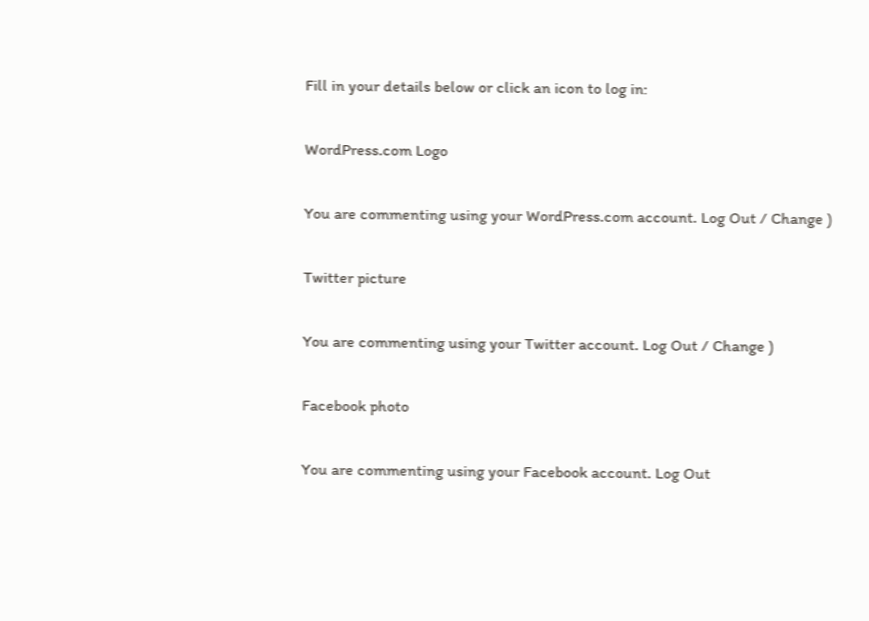Fill in your details below or click an icon to log in:

WordPress.com Logo

You are commenting using your WordPress.com account. Log Out / Change )

Twitter picture

You are commenting using your Twitter account. Log Out / Change )

Facebook photo

You are commenting using your Facebook account. Log Out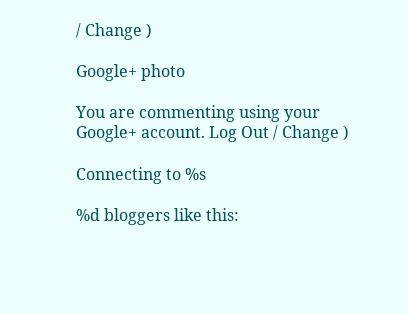/ Change )

Google+ photo

You are commenting using your Google+ account. Log Out / Change )

Connecting to %s

%d bloggers like this: